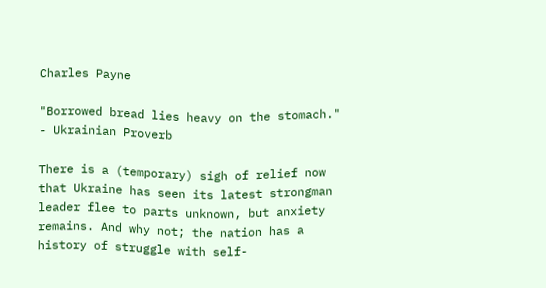Charles Payne

"Borrowed bread lies heavy on the stomach."
- Ukrainian Proverb

There is a (temporary) sigh of relief now that Ukraine has seen its latest strongman leader flee to parts unknown, but anxiety remains. And why not; the nation has a history of struggle with self-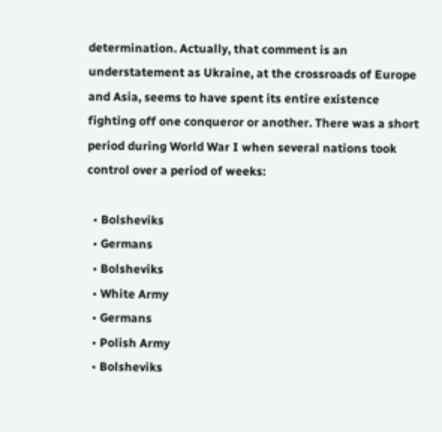determination. Actually, that comment is an understatement as Ukraine, at the crossroads of Europe and Asia, seems to have spent its entire existence fighting off one conqueror or another. There was a short period during World War I when several nations took control over a period of weeks:

  • Bolsheviks
  • Germans
  • Bolsheviks
  • White Army
  • Germans
  • Polish Army
  • Bolsheviks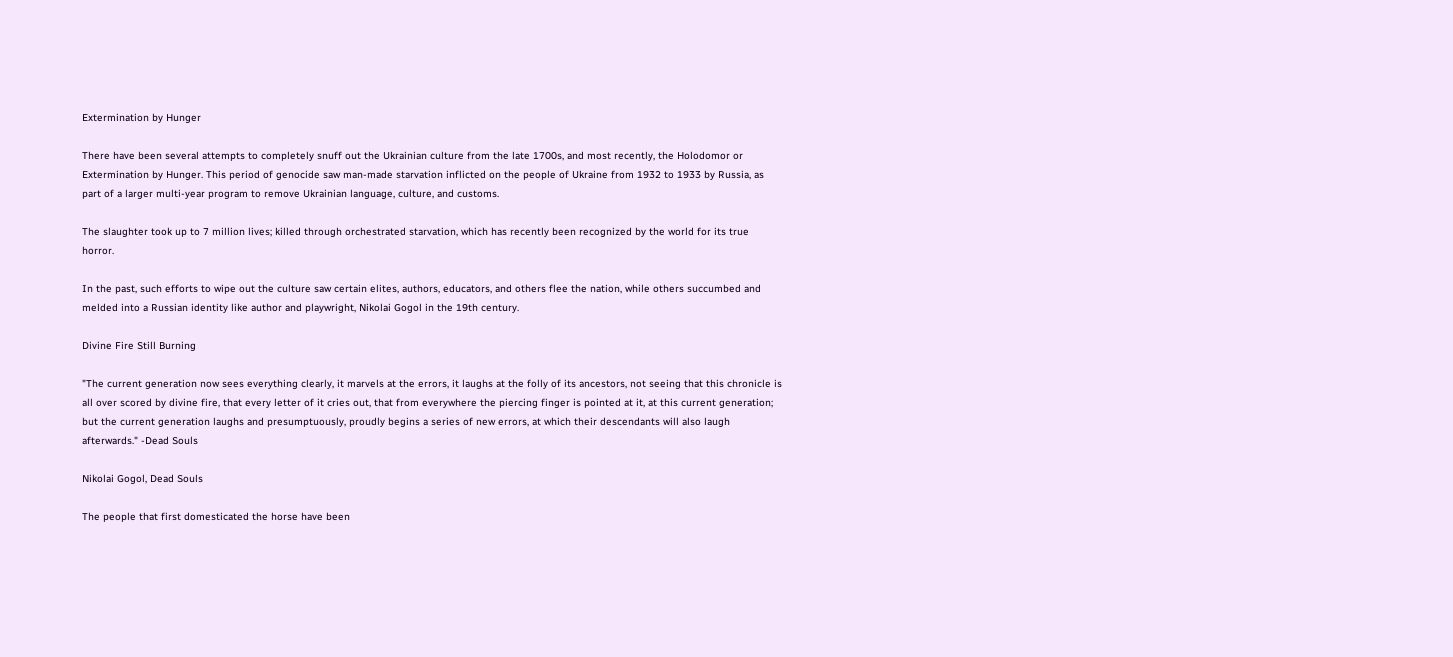Extermination by Hunger

There have been several attempts to completely snuff out the Ukrainian culture from the late 1700s, and most recently, the Holodomor or Extermination by Hunger. This period of genocide saw man-made starvation inflicted on the people of Ukraine from 1932 to 1933 by Russia, as part of a larger multi-year program to remove Ukrainian language, culture, and customs.

The slaughter took up to 7 million lives; killed through orchestrated starvation, which has recently been recognized by the world for its true horror.

In the past, such efforts to wipe out the culture saw certain elites, authors, educators, and others flee the nation, while others succumbed and melded into a Russian identity like author and playwright, Nikolai Gogol in the 19th century.

Divine Fire Still Burning

"The current generation now sees everything clearly, it marvels at the errors, it laughs at the folly of its ancestors, not seeing that this chronicle is all over scored by divine fire, that every letter of it cries out, that from everywhere the piercing finger is pointed at it, at this current generation; but the current generation laughs and presumptuously, proudly begins a series of new errors, at which their descendants will also laugh afterwards." -Dead Souls

Nikolai Gogol, Dead Souls

The people that first domesticated the horse have been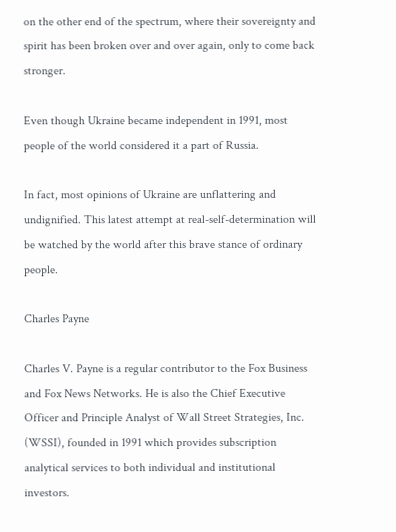on the other end of the spectrum, where their sovereignty and spirit has been broken over and over again, only to come back stronger.

Even though Ukraine became independent in 1991, most people of the world considered it a part of Russia.

In fact, most opinions of Ukraine are unflattering and undignified. This latest attempt at real-self-determination will be watched by the world after this brave stance of ordinary people.

Charles Payne

Charles V. Payne is a regular contributor to the Fox Business and Fox News Networks. He is also the Chief Executive Officer and Principle Analyst of Wall Street Strategies, Inc. (WSSI), founded in 1991 which provides subscription analytical services to both individual and institutional investors.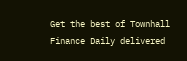Get the best of Townhall Finance Daily delivered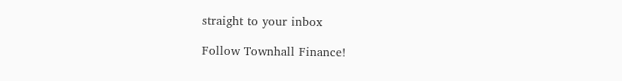straight to your inbox

Follow Townhall Finance!